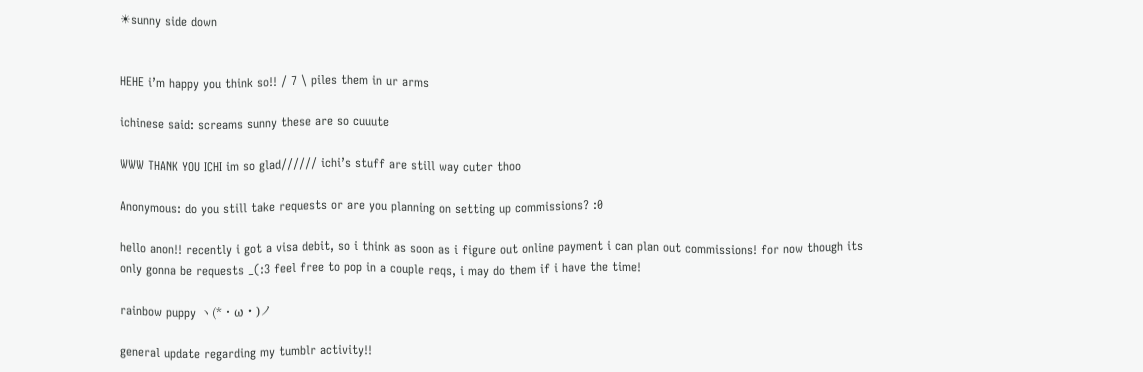☀sunny side down


HEHE i’m happy you think so!! / 7 \ piles them in ur arms

ichinese said: screams sunny these are so cuuute

WWW THANK YOU ICHI im so glad////// ichi’s stuff are still way cuter thoo

Anonymous: do you still take requests or are you planning on setting up commissions? :0

hello anon!! recently i got a visa debit, so i think as soon as i figure out online payment i can plan out commissions! for now though its only gonna be requests _(:3 feel free to pop in a couple reqs, i may do them if i have the time!

rainbow puppy ヽ(*・ω・)ノ

general update regarding my tumblr activity!!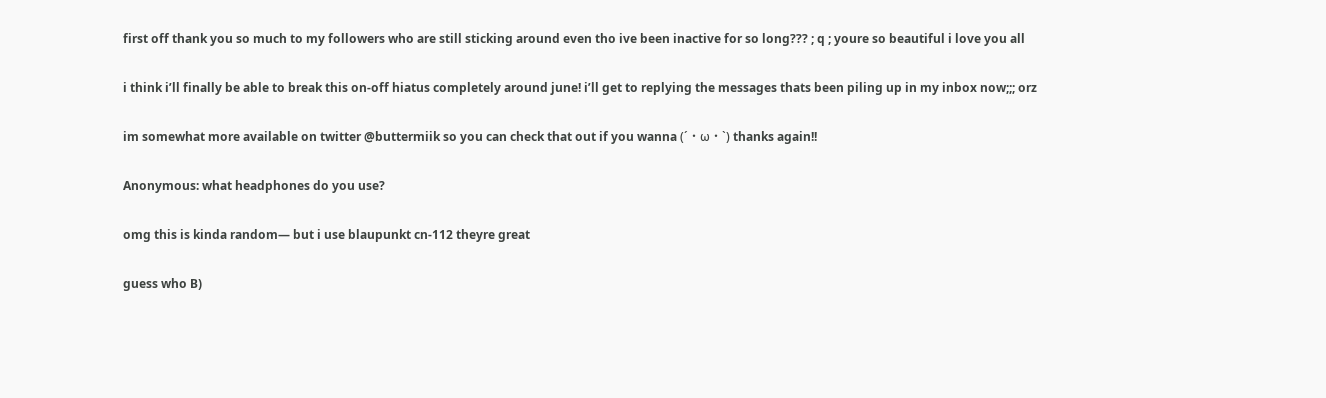first off thank you so much to my followers who are still sticking around even tho ive been inactive for so long??? ; q ; youre so beautiful i love you all

i think i’ll finally be able to break this on-off hiatus completely around june! i’ll get to replying the messages thats been piling up in my inbox now;;; orz

im somewhat more available on twitter @buttermiik so you can check that out if you wanna (´・ω・`) thanks again!!

Anonymous: what headphones do you use?

omg this is kinda random— but i use blaupunkt cn-112 theyre great

guess who B)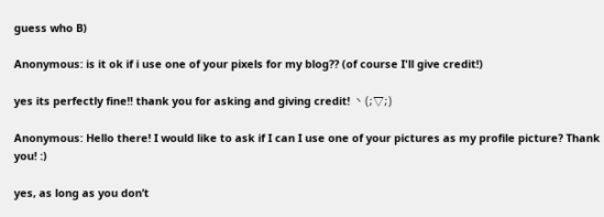guess who B)

Anonymous: is it ok if i use one of your pixels for my blog?? (of course I'll give credit!)

yes its perfectly fine!! thank you for asking and giving credit! ヽ(;▽;)

Anonymous: Hello there! I would like to ask if I can I use one of your pictures as my profile picture? Thank you! :)

yes, as long as you don’t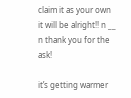claim it as your own it will be alright!! n __ n thank you for the ask!

it’s getting warmer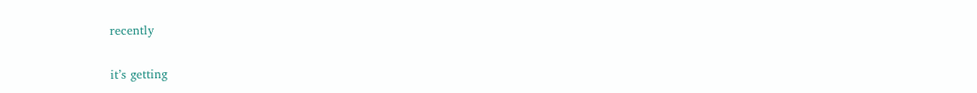recently

it’s getting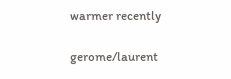warmer recently

gerome/laurent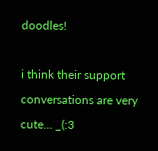doodles!

i think their support conversations are very cute… _(:3